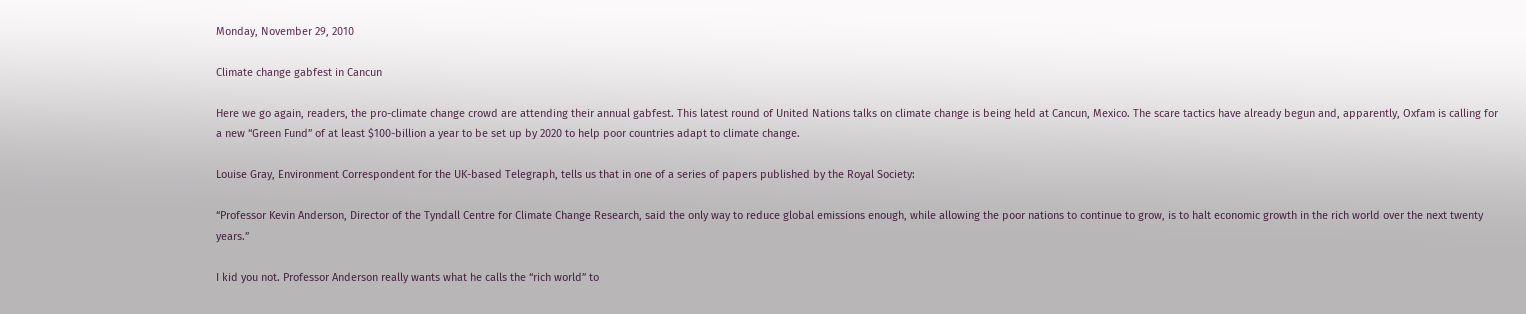Monday, November 29, 2010

Climate change gabfest in Cancun

Here we go again, readers, the pro-climate change crowd are attending their annual gabfest. This latest round of United Nations talks on climate change is being held at Cancun, Mexico. The scare tactics have already begun and, apparently, Oxfam is calling for a new “Green Fund” of at least $100-billion a year to be set up by 2020 to help poor countries adapt to climate change.

Louise Gray, Environment Correspondent for the UK-based Telegraph, tells us that in one of a series of papers published by the Royal Society:

“Professor Kevin Anderson, Director of the Tyndall Centre for Climate Change Research, said the only way to reduce global emissions enough, while allowing the poor nations to continue to grow, is to halt economic growth in the rich world over the next twenty years.”

I kid you not. Professor Anderson really wants what he calls the “rich world” to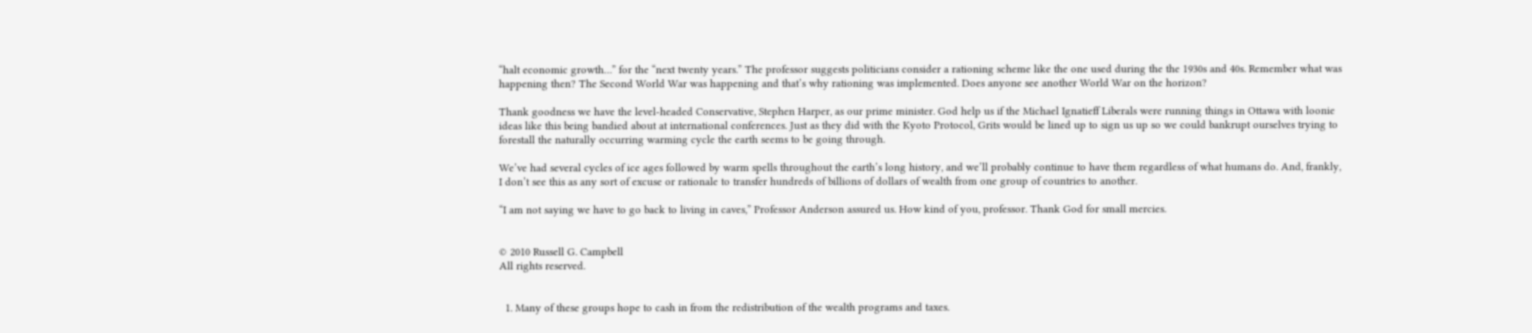“halt economic growth…” for the “next twenty years.” The professor suggests politicians consider a rationing scheme like the one used during the the 1930s and 40s. Remember what was happening then? The Second World War was happening and that’s why rationing was implemented. Does anyone see another World War on the horizon?

Thank goodness we have the level-headed Conservative, Stephen Harper, as our prime minister. God help us if the Michael Ignatieff Liberals were running things in Ottawa with loonie ideas like this being bandied about at international conferences. Just as they did with the Kyoto Protocol, Grits would be lined up to sign us up so we could bankrupt ourselves trying to forestall the naturally occurring warming cycle the earth seems to be going through.

We’ve had several cycles of ice ages followed by warm spells throughout the earth’s long history, and we’ll probably continue to have them regardless of what humans do. And, frankly, I don’t see this as any sort of excuse or rationale to transfer hundreds of billions of dollars of wealth from one group of countries to another.

“I am not saying we have to go back to living in caves,” Professor Anderson assured us. How kind of you, professor. Thank God for small mercies.


© 2010 Russell G. Campbell
All rights reserved.


  1. Many of these groups hope to cash in from the redistribution of the wealth programs and taxes.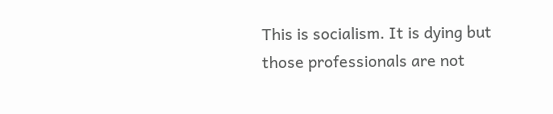This is socialism. It is dying but those professionals are not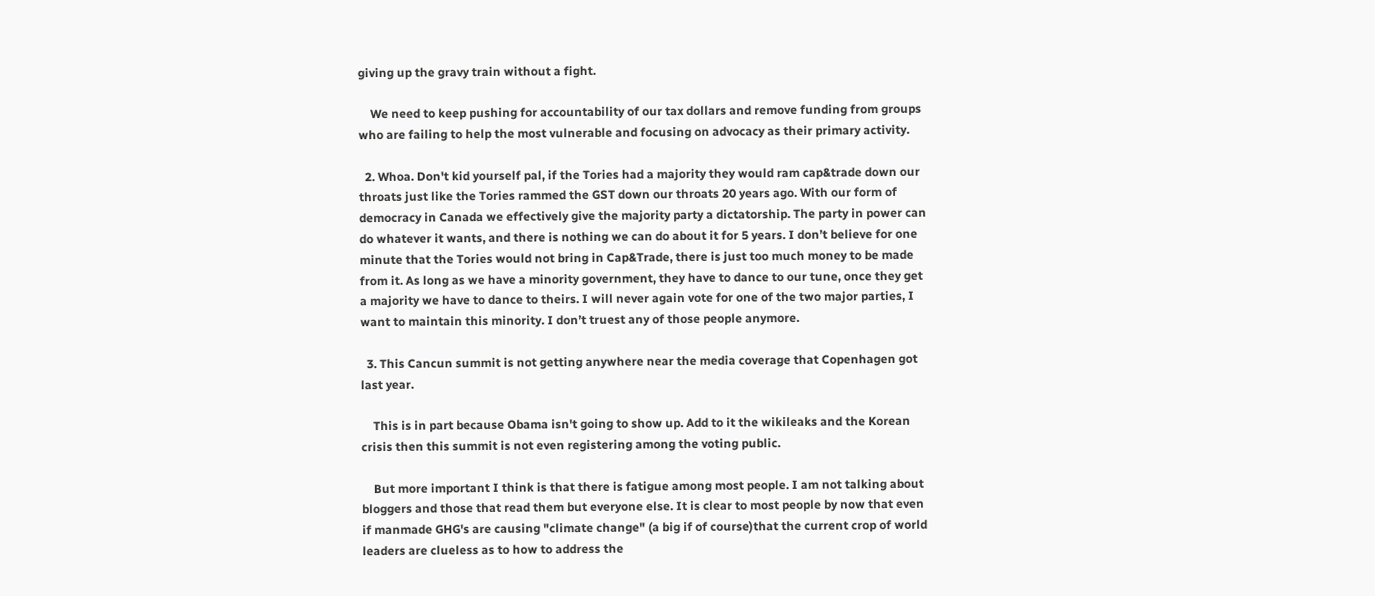giving up the gravy train without a fight.

    We need to keep pushing for accountability of our tax dollars and remove funding from groups who are failing to help the most vulnerable and focusing on advocacy as their primary activity.

  2. Whoa. Don't kid yourself pal, if the Tories had a majority they would ram cap&trade down our throats just like the Tories rammed the GST down our throats 20 years ago. With our form of democracy in Canada we effectively give the majority party a dictatorship. The party in power can do whatever it wants, and there is nothing we can do about it for 5 years. I don’t believe for one minute that the Tories would not bring in Cap&Trade, there is just too much money to be made from it. As long as we have a minority government, they have to dance to our tune, once they get a majority we have to dance to theirs. I will never again vote for one of the two major parties, I want to maintain this minority. I don’t truest any of those people anymore.

  3. This Cancun summit is not getting anywhere near the media coverage that Copenhagen got last year.

    This is in part because Obama isn't going to show up. Add to it the wikileaks and the Korean crisis then this summit is not even registering among the voting public.

    But more important I think is that there is fatigue among most people. I am not talking about bloggers and those that read them but everyone else. It is clear to most people by now that even if manmade GHG's are causing "climate change" (a big if of course)that the current crop of world leaders are clueless as to how to address the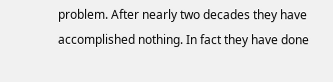problem. After nearly two decades they have accomplished nothing. In fact they have done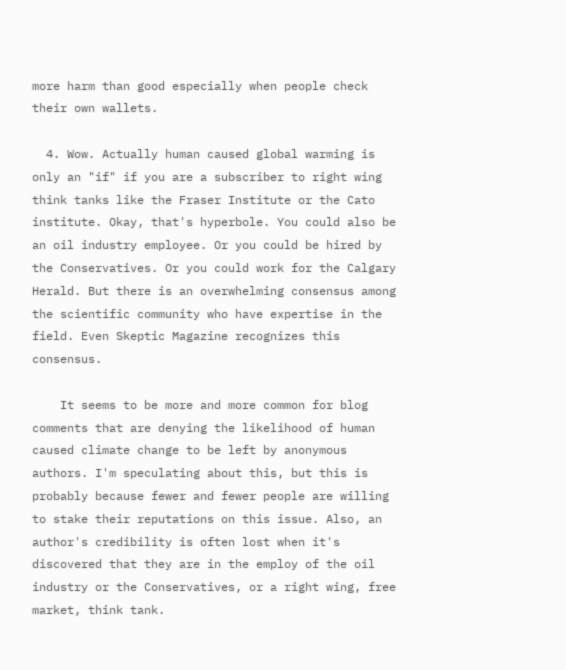more harm than good especially when people check their own wallets.

  4. Wow. Actually human caused global warming is only an "if" if you are a subscriber to right wing think tanks like the Fraser Institute or the Cato institute. Okay, that's hyperbole. You could also be an oil industry employee. Or you could be hired by the Conservatives. Or you could work for the Calgary Herald. But there is an overwhelming consensus among the scientific community who have expertise in the field. Even Skeptic Magazine recognizes this consensus.

    It seems to be more and more common for blog comments that are denying the likelihood of human caused climate change to be left by anonymous authors. I'm speculating about this, but this is probably because fewer and fewer people are willing to stake their reputations on this issue. Also, an author's credibility is often lost when it's discovered that they are in the employ of the oil industry or the Conservatives, or a right wing, free market, think tank.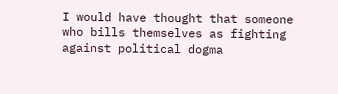I would have thought that someone who bills themselves as fighting against political dogma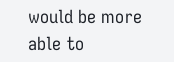would be more able to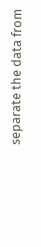separate the data from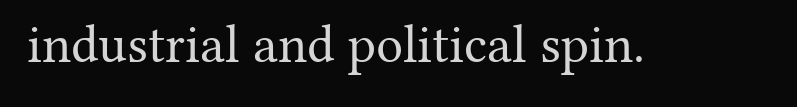industrial and political spin.